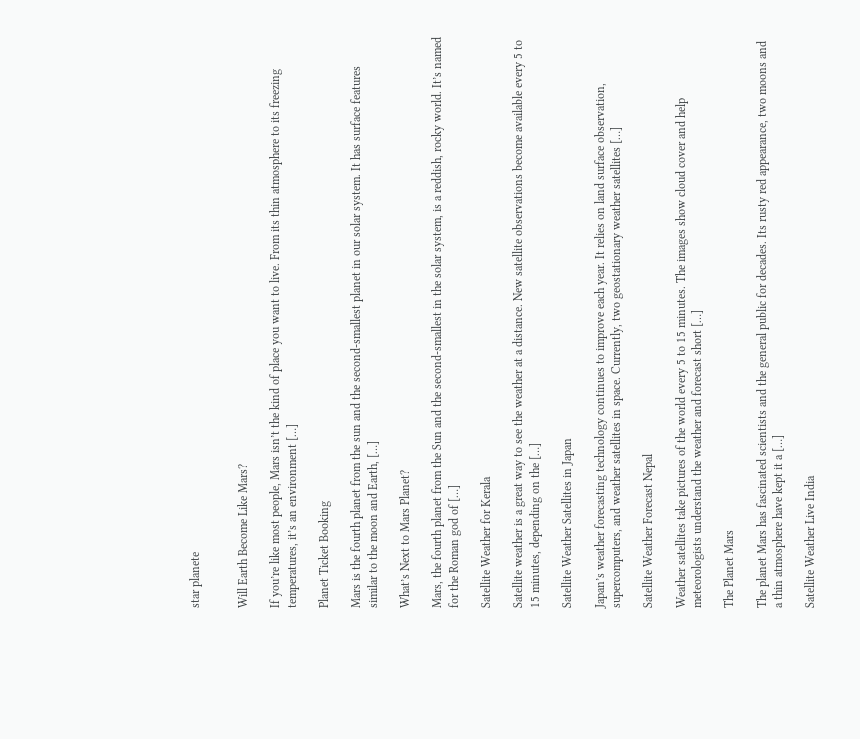star planete


Will Earth Become Like Mars?

If you’re like most people, Mars isn’t the kind of place you want to live. From its thin atmosphere to its freezing temperatures, it’s an environment […]

Planet Ticket Booking

Mars is the fourth planet from the sun and the second-smallest planet in our solar system. It has surface features similar to the moon and Earth, […]

What’s Next to Mars Planet?

Mars, the fourth planet from the Sun and the second-smallest in the solar system, is a reddish, rocky world. It’s named for the Roman god of […]

Satellite Weather for Kerala

Satellite weather is a great way to see the weather at a distance. New satellite observations become available every 5 to 15 minutes, depending on the […]

Satellite Weather Satellites in Japan

Japan’s weather forecasting technology continues to improve each year. It relies on land surface observation, supercomputers, and weather satellites in space. Currently, two geostationary weather satellites […]

Satellite Weather Forecast Nepal

Weather satellites take pictures of the world every 5 to 15 minutes. The images show cloud cover and help meteorologists understand the weather and forecast short […]

The Planet Mars

The planet Mars has fascinated scientists and the general public for decades. Its rusty red appearance, two moons and a thin atmosphere have kept it a […]

Satellite Weather Live India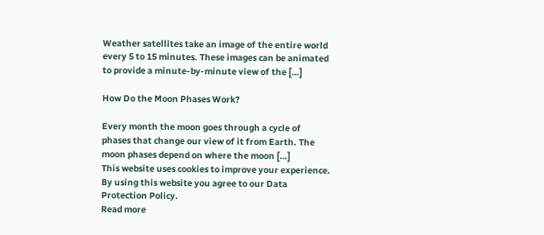Weather satellites take an image of the entire world every 5 to 15 minutes. These images can be animated to provide a minute-by-minute view of the […]

How Do the Moon Phases Work?

Every month the moon goes through a cycle of phases that change our view of it from Earth. The moon phases depend on where the moon […]
This website uses cookies to improve your experience. By using this website you agree to our Data Protection Policy.
Read more